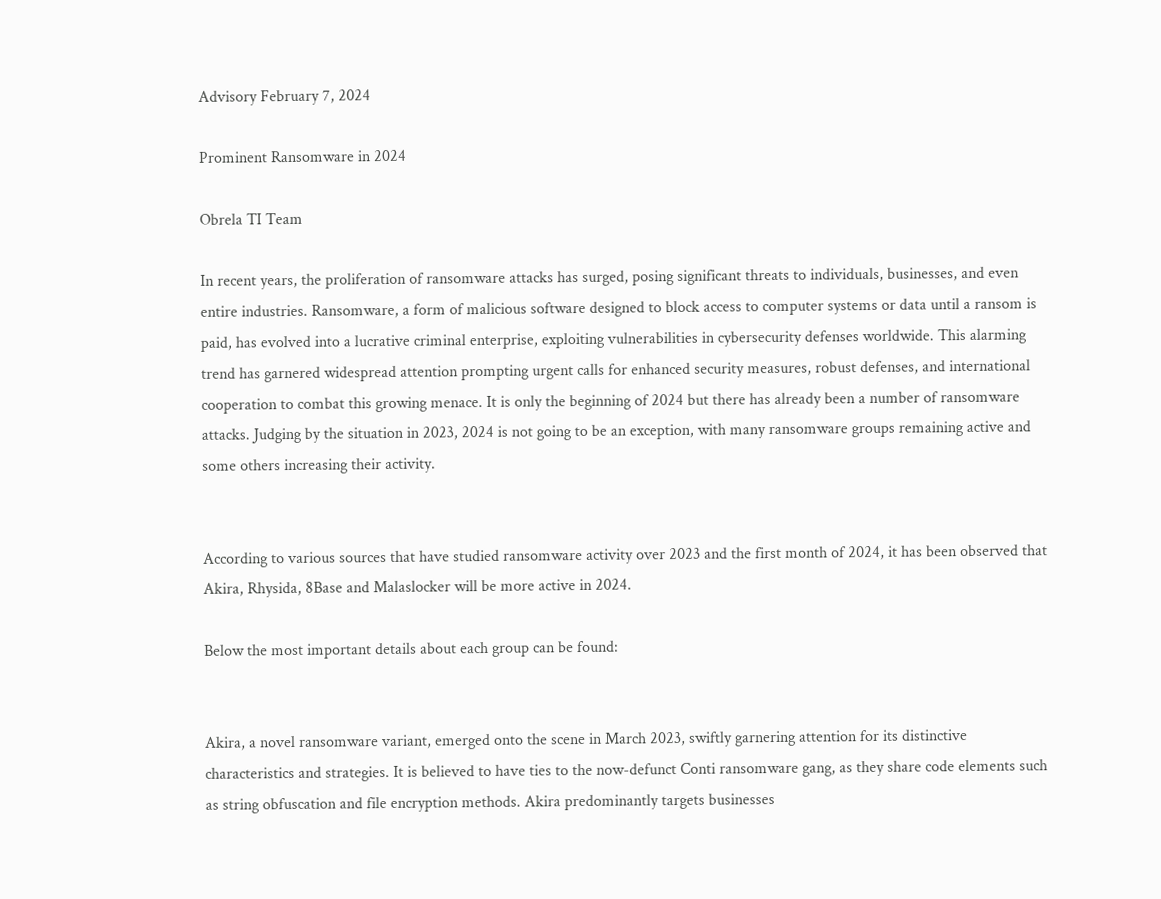Advisory February 7, 2024

Prominent Ransomware in 2024

Obrela TI Team

In recent years, the proliferation of ransomware attacks has surged, posing significant threats to individuals, businesses, and even entire industries. Ransomware, a form of malicious software designed to block access to computer systems or data until a ransom is paid, has evolved into a lucrative criminal enterprise, exploiting vulnerabilities in cybersecurity defenses worldwide. This alarming trend has garnered widespread attention prompting urgent calls for enhanced security measures, robust defenses, and international cooperation to combat this growing menace. It is only the beginning of 2024 but there has already been a number of ransomware attacks. Judging by the situation in 2023, 2024 is not going to be an exception, with many ransomware groups remaining active and some others increasing their activity.


According to various sources that have studied ransomware activity over 2023 and the first month of 2024, it has been observed that Akira, Rhysida, 8Base and Malaslocker will be more active in 2024.

Below the most important details about each group can be found:


Akira, a novel ransomware variant, emerged onto the scene in March 2023, swiftly garnering attention for its distinctive characteristics and strategies. It is believed to have ties to the now-defunct Conti ransomware gang, as they share code elements such as string obfuscation and file encryption methods. Akira predominantly targets businesses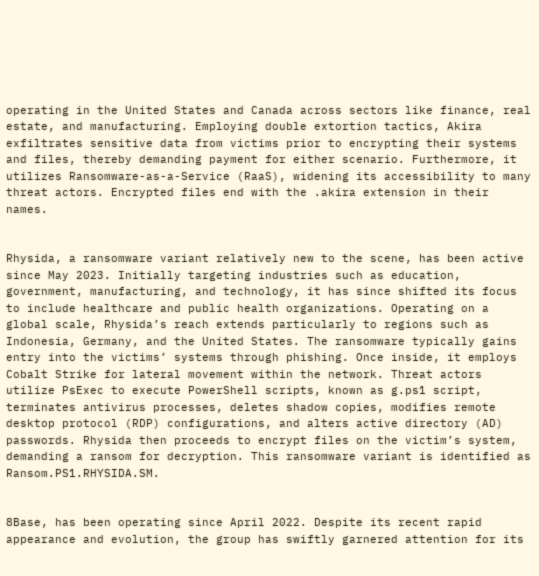operating in the United States and Canada across sectors like finance, real estate, and manufacturing. Employing double extortion tactics, Akira exfiltrates sensitive data from victims prior to encrypting their systems and files, thereby demanding payment for either scenario. Furthermore, it utilizes Ransomware-as-a-Service (RaaS), widening its accessibility to many threat actors. Encrypted files end with the .akira extension in their names.


Rhysida, a ransomware variant relatively new to the scene, has been active since May 2023. Initially targeting industries such as education, government, manufacturing, and technology, it has since shifted its focus to include healthcare and public health organizations. Operating on a global scale, Rhysida’s reach extends particularly to regions such as Indonesia, Germany, and the United States. The ransomware typically gains entry into the victims’ systems through phishing. Once inside, it employs Cobalt Strike for lateral movement within the network. Threat actors utilize PsExec to execute PowerShell scripts, known as g.ps1 script, terminates antivirus processes, deletes shadow copies, modifies remote desktop protocol (RDP) configurations, and alters active directory (AD) passwords. Rhysida then proceeds to encrypt files on the victim’s system, demanding a ransom for decryption. This ransomware variant is identified as Ransom.PS1.RHYSIDA.SM.


8Base, has been operating since April 2022. Despite its recent rapid appearance and evolution, the group has swiftly garnered attention for its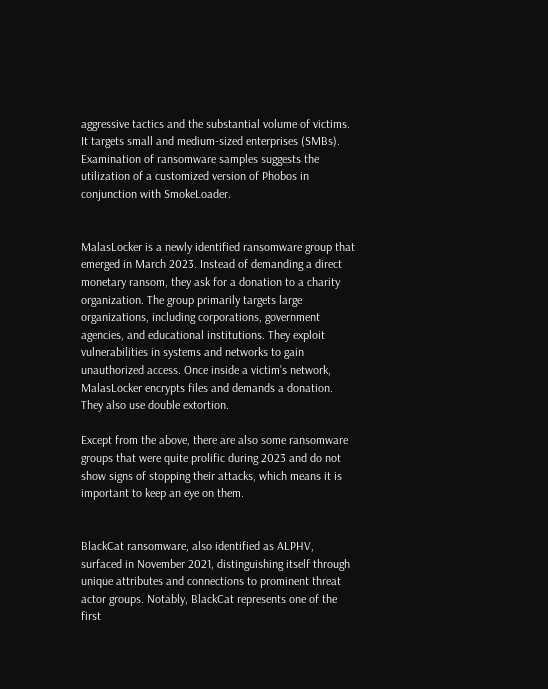aggressive tactics and the substantial volume of victims. It targets small and medium-sized enterprises (SMBs). Examination of ransomware samples suggests the utilization of a customized version of Phobos in conjunction with SmokeLoader.


MalasLocker is a newly identified ransomware group that emerged in March 2023. Instead of demanding a direct monetary ransom, they ask for a donation to a charity organization. The group primarily targets large organizations, including corporations, government agencies, and educational institutions. They exploit vulnerabilities in systems and networks to gain unauthorized access. Once inside a victim’s network, MalasLocker encrypts files and demands a donation. They also use double extortion.

Except from the above, there are also some ransomware groups that were quite prolific during 2023 and do not show signs of stopping their attacks, which means it is important to keep an eye on them.


BlackCat ransomware, also identified as ALPHV, surfaced in November 2021, distinguishing itself through unique attributes and connections to prominent threat actor groups. Notably, BlackCat represents one of the first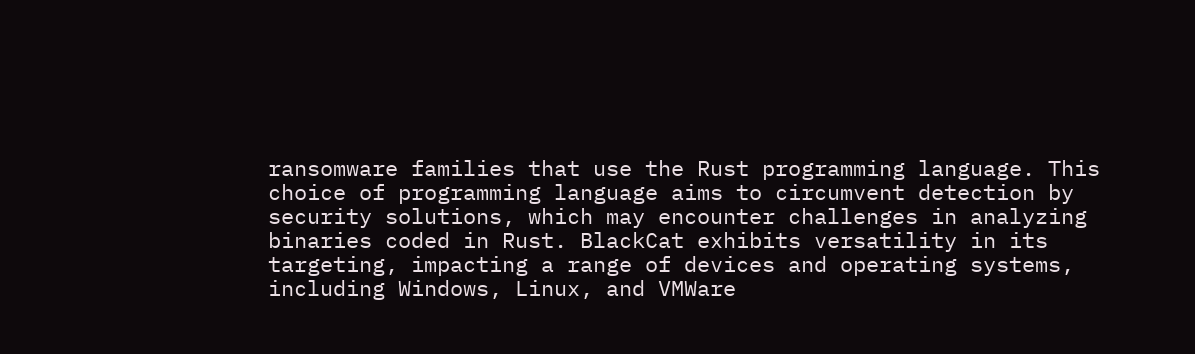ransomware families that use the Rust programming language. This choice of programming language aims to circumvent detection by security solutions, which may encounter challenges in analyzing binaries coded in Rust. BlackCat exhibits versatility in its targeting, impacting a range of devices and operating systems, including Windows, Linux, and VMWare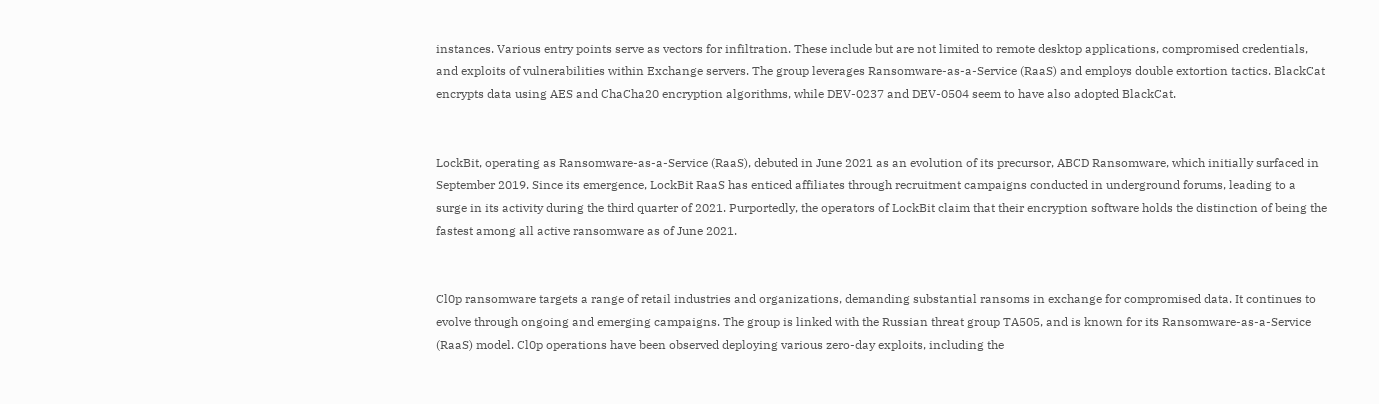instances. Various entry points serve as vectors for infiltration. These include but are not limited to remote desktop applications, compromised credentials, and exploits of vulnerabilities within Exchange servers. The group leverages Ransomware-as-a-Service (RaaS) and employs double extortion tactics. BlackCat encrypts data using AES and ChaCha20 encryption algorithms, while DEV-0237 and DEV-0504 seem to have also adopted BlackCat.


LockBit, operating as Ransomware-as-a-Service (RaaS), debuted in June 2021 as an evolution of its precursor, ABCD Ransomware, which initially surfaced in September 2019. Since its emergence, LockBit RaaS has enticed affiliates through recruitment campaigns conducted in underground forums, leading to a surge in its activity during the third quarter of 2021. Purportedly, the operators of LockBit claim that their encryption software holds the distinction of being the fastest among all active ransomware as of June 2021.


Cl0p ransomware targets a range of retail industries and organizations, demanding substantial ransoms in exchange for compromised data. It continues to evolve through ongoing and emerging campaigns. The group is linked with the Russian threat group TA505, and is known for its Ransomware-as-a-Service (RaaS) model. Cl0p operations have been observed deploying various zero-day exploits, including the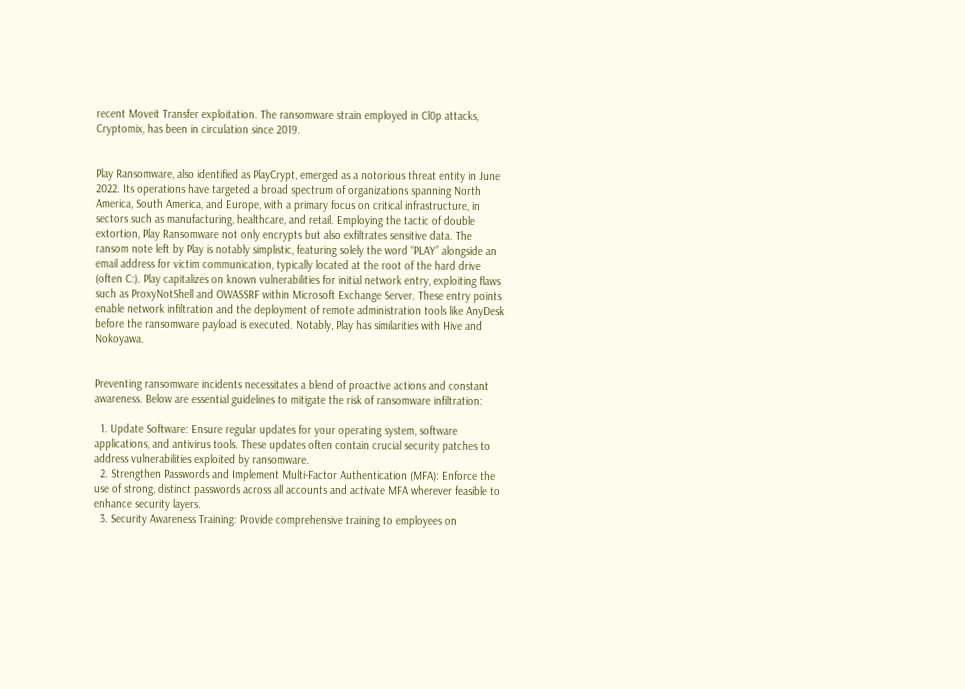recent Moveit Transfer exploitation. The ransomware strain employed in Cl0p attacks, Cryptomix, has been in circulation since 2019.


Play Ransomware, also identified as PlayCrypt, emerged as a notorious threat entity in June 2022. Its operations have targeted a broad spectrum of organizations spanning North America, South America, and Europe, with a primary focus on critical infrastructure, in sectors such as manufacturing, healthcare, and retail. Employing the tactic of double extortion, Play Ransomware not only encrypts but also exfiltrates sensitive data. The ransom note left by Play is notably simplistic, featuring solely the word “PLAY” alongside an email address for victim communication, typically located at the root of the hard drive (often C:). Play capitalizes on known vulnerabilities for initial network entry, exploiting flaws such as ProxyNotShell and OWASSRF within Microsoft Exchange Server. These entry points enable network infiltration and the deployment of remote administration tools like AnyDesk before the ransomware payload is executed. Notably, Play has similarities with Hive and Nokoyawa.


Preventing ransomware incidents necessitates a blend of proactive actions and constant awareness. Below are essential guidelines to mitigate the risk of ransomware infiltration:

  1. Update Software: Ensure regular updates for your operating system, software applications, and antivirus tools. These updates often contain crucial security patches to address vulnerabilities exploited by ransomware.
  2. Strengthen Passwords and Implement Multi-Factor Authentication (MFA): Enforce the use of strong, distinct passwords across all accounts and activate MFA wherever feasible to enhance security layers.
  3. Security Awareness Training: Provide comprehensive training to employees on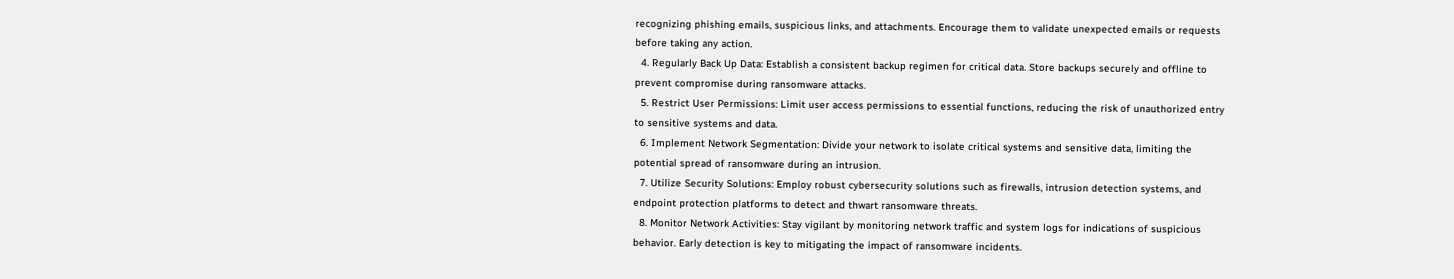recognizing phishing emails, suspicious links, and attachments. Encourage them to validate unexpected emails or requests before taking any action.
  4. Regularly Back Up Data: Establish a consistent backup regimen for critical data. Store backups securely and offline to prevent compromise during ransomware attacks.
  5. Restrict User Permissions: Limit user access permissions to essential functions, reducing the risk of unauthorized entry to sensitive systems and data.
  6. Implement Network Segmentation: Divide your network to isolate critical systems and sensitive data, limiting the potential spread of ransomware during an intrusion.
  7. Utilize Security Solutions: Employ robust cybersecurity solutions such as firewalls, intrusion detection systems, and endpoint protection platforms to detect and thwart ransomware threats.
  8. Monitor Network Activities: Stay vigilant by monitoring network traffic and system logs for indications of suspicious behavior. Early detection is key to mitigating the impact of ransomware incidents.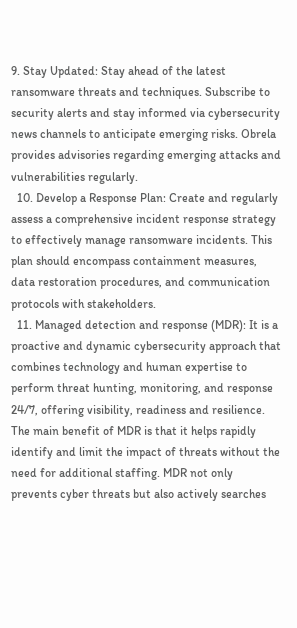9. Stay Updated: Stay ahead of the latest ransomware threats and techniques. Subscribe to security alerts and stay informed via cybersecurity news channels to anticipate emerging risks. Obrela provides advisories regarding emerging attacks and vulnerabilities regularly.
  10. Develop a Response Plan: Create and regularly assess a comprehensive incident response strategy to effectively manage ransomware incidents. This plan should encompass containment measures, data restoration procedures, and communication protocols with stakeholders.
  11. Managed detection and response (MDR): It is a proactive and dynamic cybersecurity approach that combines technology and human expertise to perform threat hunting, monitoring, and response 24/7, offering visibility, readiness and resilience. The main benefit of MDR is that it helps rapidly identify and limit the impact of threats without the need for additional staffing. MDR not only prevents cyber threats but also actively searches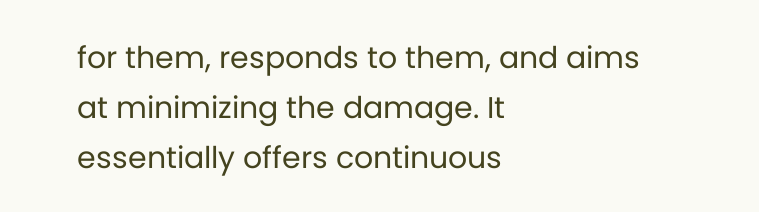for them, responds to them, and aims at minimizing the damage. It essentially offers continuous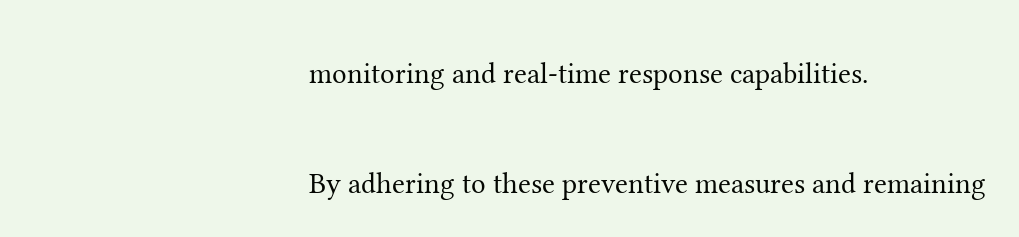monitoring and real-time response capabilities.

By adhering to these preventive measures and remaining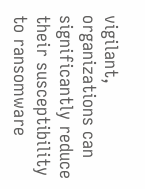vigilant, organizations can significantly reduce their susceptibility to ransomware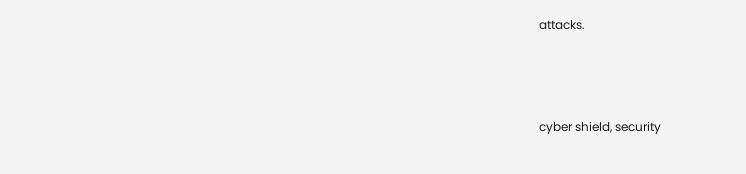attacks.



cyber shield, security